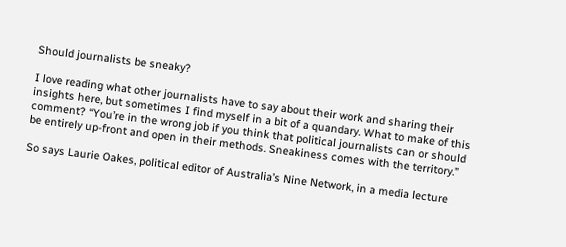Should journalists be sneaky?

I love reading what other journalists have to say about their work and sharing their insights here, but sometimes I find myself in a bit of a quandary. What to make of this comment? “You’re in the wrong job if you think that political journalists can or should be entirely up-front and open in their methods. Sneakiness comes with the territory.”

So says Laurie Oakes, political editor of Australia’s Nine Network, in a media lecture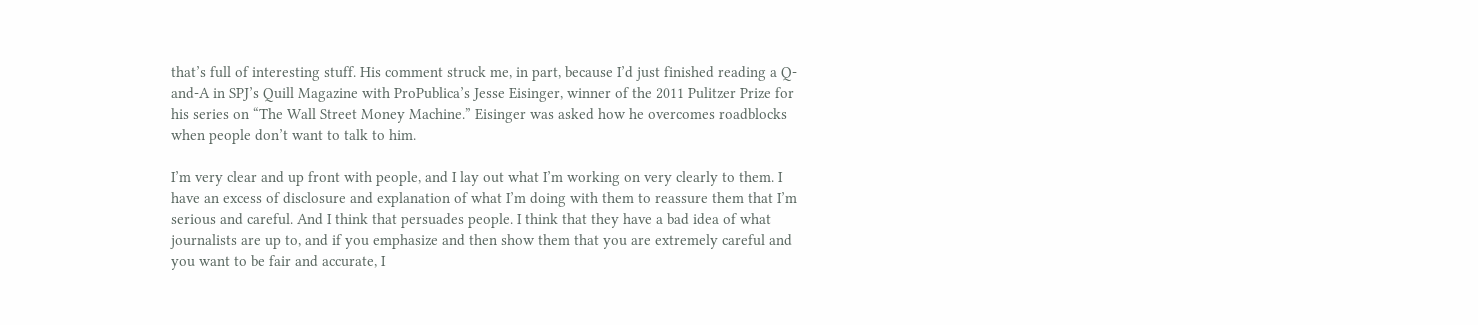that’s full of interesting stuff. His comment struck me, in part, because I’d just finished reading a Q-and-A in SPJ’s Quill Magazine with ProPublica’s Jesse Eisinger, winner of the 2011 Pulitzer Prize for his series on “The Wall Street Money Machine.” Eisinger was asked how he overcomes roadblocks when people don’t want to talk to him.

I’m very clear and up front with people, and I lay out what I’m working on very clearly to them. I have an excess of disclosure and explanation of what I’m doing with them to reassure them that I’m serious and careful. And I think that persuades people. I think that they have a bad idea of what journalists are up to, and if you emphasize and then show them that you are extremely careful and you want to be fair and accurate, I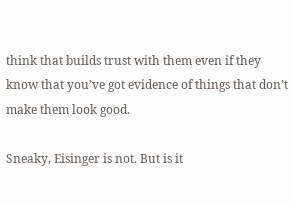think that builds trust with them even if they know that you’ve got evidence of things that don’t make them look good.

Sneaky, Eisinger is not. But is it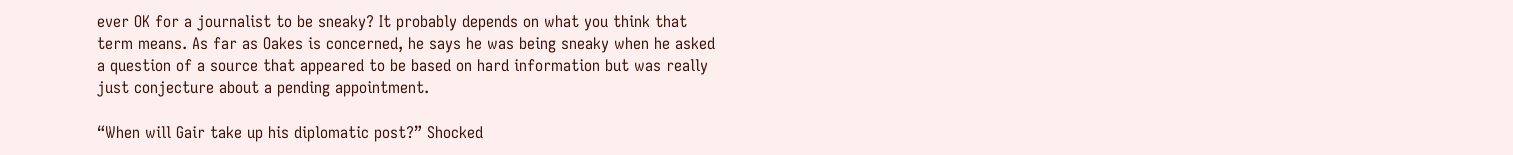ever OK for a journalist to be sneaky? It probably depends on what you think that term means. As far as Oakes is concerned, he says he was being sneaky when he asked a question of a source that appeared to be based on hard information but was really just conjecture about a pending appointment.

“When will Gair take up his diplomatic post?” Shocked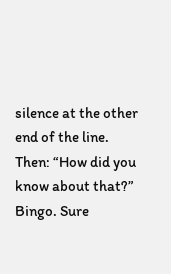silence at the other end of the line. Then: “How did you know about that?” Bingo. Sure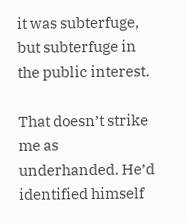it was subterfuge, but subterfuge in the public interest.

That doesn’t strike me as underhanded. He’d identified himself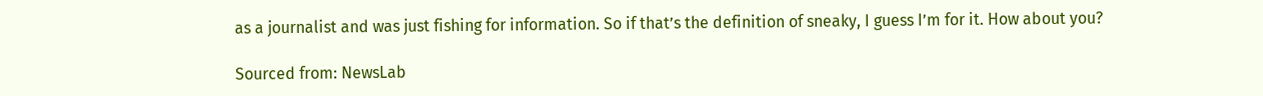as a journalist and was just fishing for information. So if that’s the definition of sneaky, I guess I’m for it. How about you?

Sourced from: NewsLab